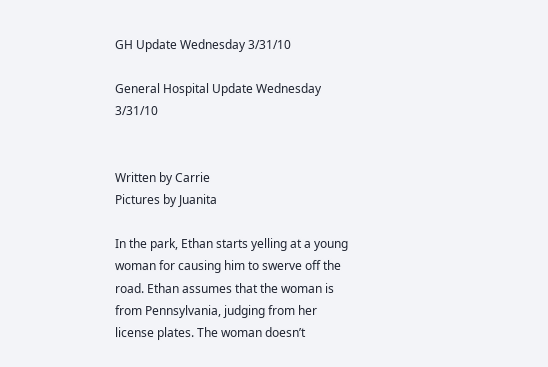GH Update Wednesday 3/31/10

General Hospital Update Wednesday 3/31/10


Written by Carrie
Pictures by Juanita

In the park, Ethan starts yelling at a young woman for causing him to swerve off the road. Ethan assumes that the woman is from Pennsylvania, judging from her license plates. The woman doesn’t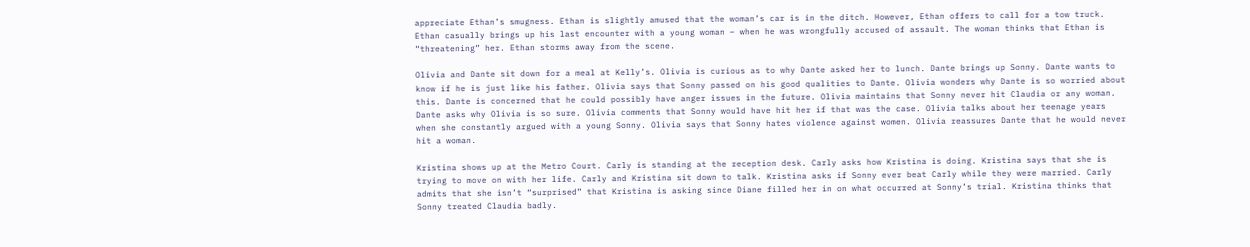appreciate Ethan’s smugness. Ethan is slightly amused that the woman’s car is in the ditch. However, Ethan offers to call for a tow truck. Ethan casually brings up his last encounter with a young woman – when he was wrongfully accused of assault. The woman thinks that Ethan is “threatening” her. Ethan storms away from the scene.

Olivia and Dante sit down for a meal at Kelly’s. Olivia is curious as to why Dante asked her to lunch. Dante brings up Sonny. Dante wants to know if he is just like his father. Olivia says that Sonny passed on his good qualities to Dante. Olivia wonders why Dante is so worried about this. Dante is concerned that he could possibly have anger issues in the future. Olivia maintains that Sonny never hit Claudia or any woman. Dante asks why Olivia is so sure. Olivia comments that Sonny would have hit her if that was the case. Olivia talks about her teenage years when she constantly argued with a young Sonny. Olivia says that Sonny hates violence against women. Olivia reassures Dante that he would never hit a woman.

Kristina shows up at the Metro Court. Carly is standing at the reception desk. Carly asks how Kristina is doing. Kristina says that she is trying to move on with her life. Carly and Kristina sit down to talk. Kristina asks if Sonny ever beat Carly while they were married. Carly admits that she isn’t “surprised” that Kristina is asking since Diane filled her in on what occurred at Sonny’s trial. Kristina thinks that Sonny treated Claudia badly.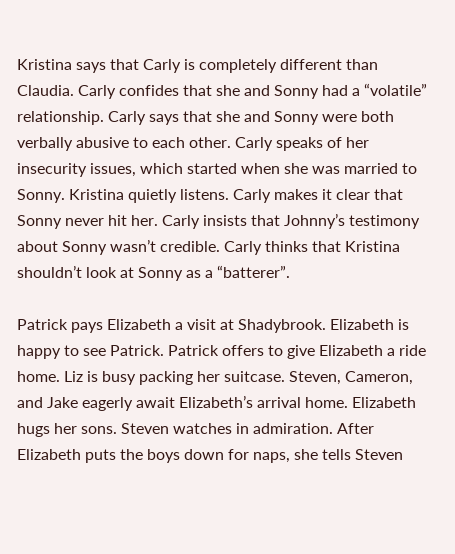Kristina says that Carly is completely different than Claudia. Carly confides that she and Sonny had a “volatile” relationship. Carly says that she and Sonny were both verbally abusive to each other. Carly speaks of her insecurity issues, which started when she was married to Sonny. Kristina quietly listens. Carly makes it clear that Sonny never hit her. Carly insists that Johnny’s testimony about Sonny wasn’t credible. Carly thinks that Kristina shouldn’t look at Sonny as a “batterer”.

Patrick pays Elizabeth a visit at Shadybrook. Elizabeth is happy to see Patrick. Patrick offers to give Elizabeth a ride home. Liz is busy packing her suitcase. Steven, Cameron, and Jake eagerly await Elizabeth’s arrival home. Elizabeth hugs her sons. Steven watches in admiration. After Elizabeth puts the boys down for naps, she tells Steven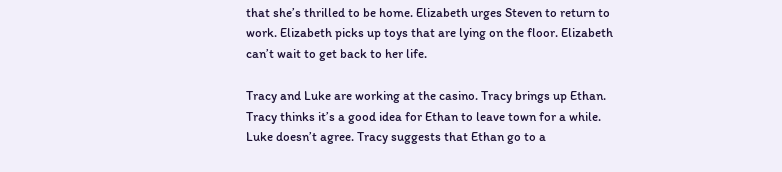that she’s thrilled to be home. Elizabeth urges Steven to return to work. Elizabeth picks up toys that are lying on the floor. Elizabeth can’t wait to get back to her life.

Tracy and Luke are working at the casino. Tracy brings up Ethan. Tracy thinks it’s a good idea for Ethan to leave town for a while. Luke doesn’t agree. Tracy suggests that Ethan go to a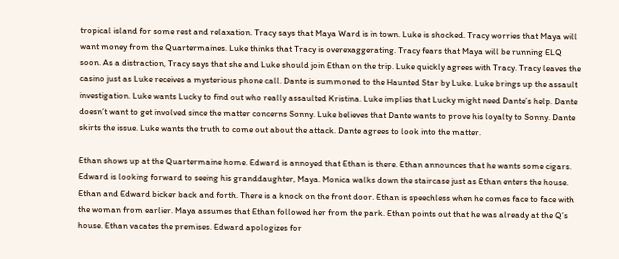tropical island for some rest and relaxation. Tracy says that Maya Ward is in town. Luke is shocked. Tracy worries that Maya will want money from the Quartermaines. Luke thinks that Tracy is overexaggerating. Tracy fears that Maya will be running ELQ soon. As a distraction, Tracy says that she and Luke should join Ethan on the trip. Luke quickly agrees with Tracy. Tracy leaves the casino just as Luke receives a mysterious phone call. Dante is summoned to the Haunted Star by Luke. Luke brings up the assault investigation. Luke wants Lucky to find out who really assaulted Kristina. Luke implies that Lucky might need Dante’s help. Dante doesn’t want to get involved since the matter concerns Sonny. Luke believes that Dante wants to prove his loyalty to Sonny. Dante skirts the issue. Luke wants the truth to come out about the attack. Dante agrees to look into the matter.

Ethan shows up at the Quartermaine home. Edward is annoyed that Ethan is there. Ethan announces that he wants some cigars. Edward is looking forward to seeing his granddaughter, Maya. Monica walks down the staircase just as Ethan enters the house. Ethan and Edward bicker back and forth. There is a knock on the front door. Ethan is speechless when he comes face to face with the woman from earlier. Maya assumes that Ethan followed her from the park. Ethan points out that he was already at the Q’s house. Ethan vacates the premises. Edward apologizes for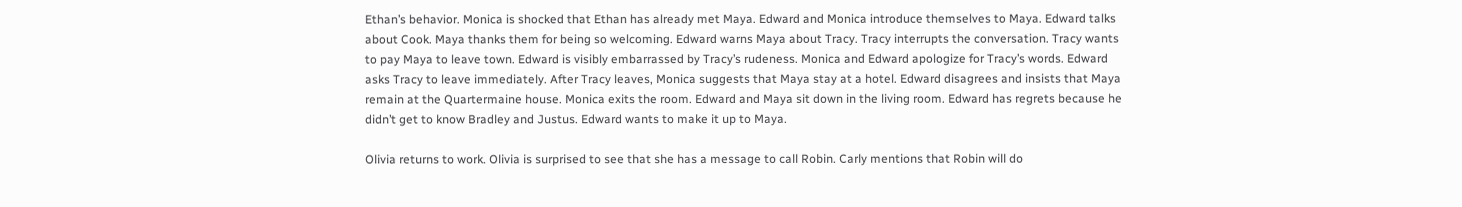Ethan’s behavior. Monica is shocked that Ethan has already met Maya. Edward and Monica introduce themselves to Maya. Edward talks about Cook. Maya thanks them for being so welcoming. Edward warns Maya about Tracy. Tracy interrupts the conversation. Tracy wants to pay Maya to leave town. Edward is visibly embarrassed by Tracy’s rudeness. Monica and Edward apologize for Tracy’s words. Edward asks Tracy to leave immediately. After Tracy leaves, Monica suggests that Maya stay at a hotel. Edward disagrees and insists that Maya remain at the Quartermaine house. Monica exits the room. Edward and Maya sit down in the living room. Edward has regrets because he didn’t get to know Bradley and Justus. Edward wants to make it up to Maya.

Olivia returns to work. Olivia is surprised to see that she has a message to call Robin. Carly mentions that Robin will do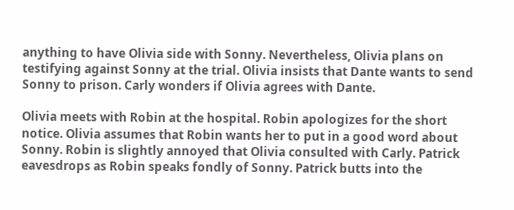anything to have Olivia side with Sonny. Nevertheless, Olivia plans on testifying against Sonny at the trial. Olivia insists that Dante wants to send Sonny to prison. Carly wonders if Olivia agrees with Dante.

Olivia meets with Robin at the hospital. Robin apologizes for the short notice. Olivia assumes that Robin wants her to put in a good word about Sonny. Robin is slightly annoyed that Olivia consulted with Carly. Patrick eavesdrops as Robin speaks fondly of Sonny. Patrick butts into the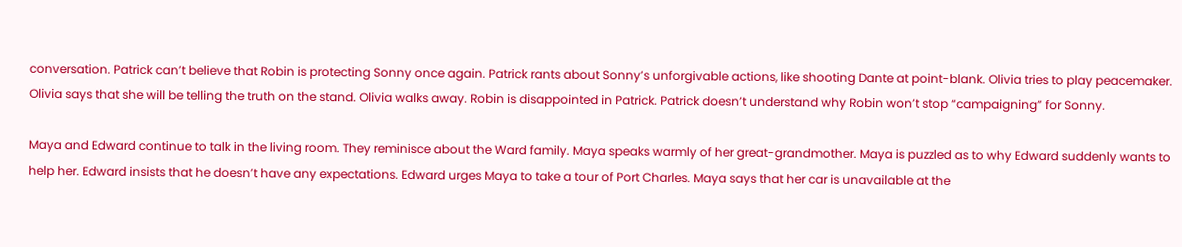conversation. Patrick can’t believe that Robin is protecting Sonny once again. Patrick rants about Sonny’s unforgivable actions, like shooting Dante at point-blank. Olivia tries to play peacemaker. Olivia says that she will be telling the truth on the stand. Olivia walks away. Robin is disappointed in Patrick. Patrick doesn’t understand why Robin won’t stop “campaigning” for Sonny.

Maya and Edward continue to talk in the living room. They reminisce about the Ward family. Maya speaks warmly of her great-grandmother. Maya is puzzled as to why Edward suddenly wants to help her. Edward insists that he doesn’t have any expectations. Edward urges Maya to take a tour of Port Charles. Maya says that her car is unavailable at the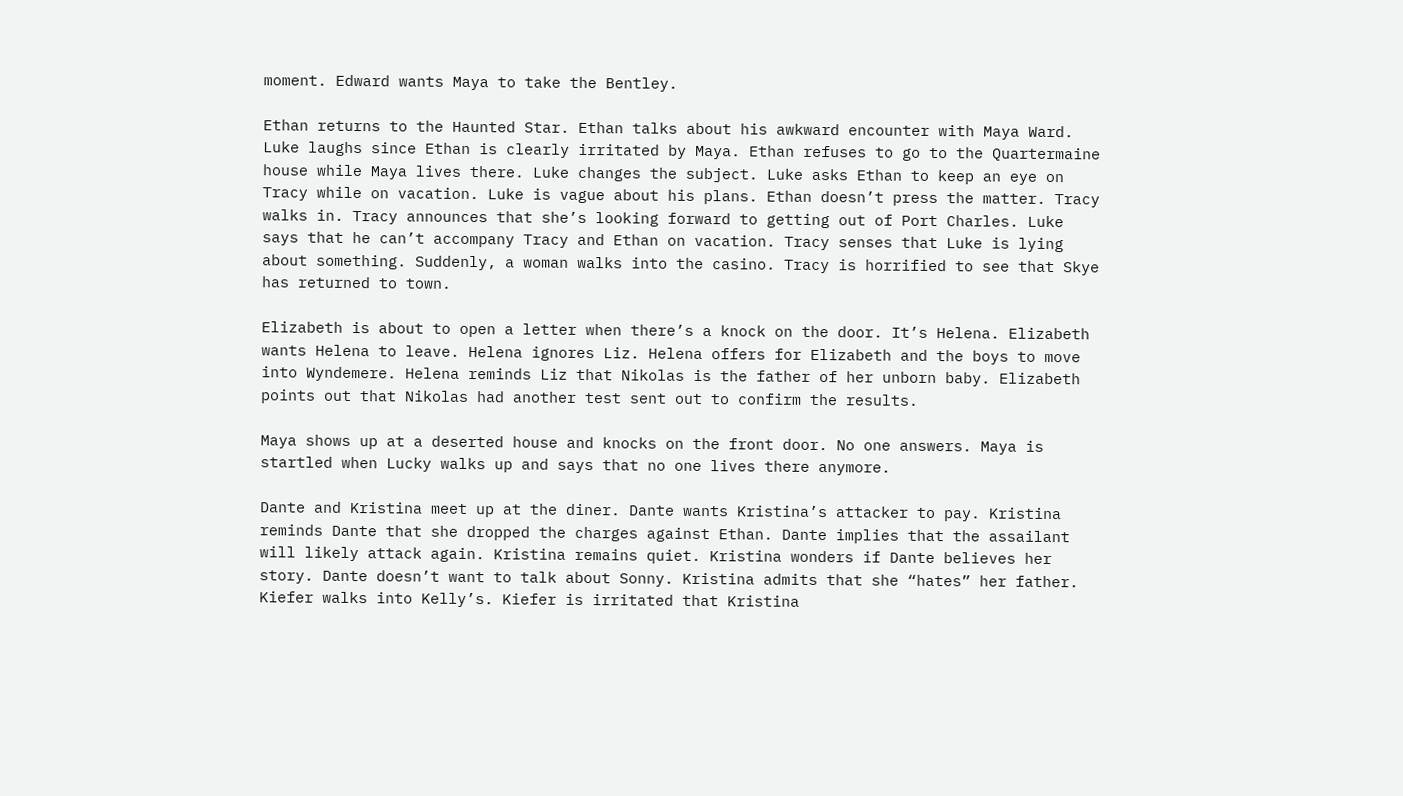moment. Edward wants Maya to take the Bentley.

Ethan returns to the Haunted Star. Ethan talks about his awkward encounter with Maya Ward. Luke laughs since Ethan is clearly irritated by Maya. Ethan refuses to go to the Quartermaine house while Maya lives there. Luke changes the subject. Luke asks Ethan to keep an eye on Tracy while on vacation. Luke is vague about his plans. Ethan doesn’t press the matter. Tracy walks in. Tracy announces that she’s looking forward to getting out of Port Charles. Luke says that he can’t accompany Tracy and Ethan on vacation. Tracy senses that Luke is lying about something. Suddenly, a woman walks into the casino. Tracy is horrified to see that Skye has returned to town.

Elizabeth is about to open a letter when there’s a knock on the door. It’s Helena. Elizabeth wants Helena to leave. Helena ignores Liz. Helena offers for Elizabeth and the boys to move into Wyndemere. Helena reminds Liz that Nikolas is the father of her unborn baby. Elizabeth points out that Nikolas had another test sent out to confirm the results.

Maya shows up at a deserted house and knocks on the front door. No one answers. Maya is startled when Lucky walks up and says that no one lives there anymore.

Dante and Kristina meet up at the diner. Dante wants Kristina’s attacker to pay. Kristina reminds Dante that she dropped the charges against Ethan. Dante implies that the assailant will likely attack again. Kristina remains quiet. Kristina wonders if Dante believes her story. Dante doesn’t want to talk about Sonny. Kristina admits that she “hates” her father. Kiefer walks into Kelly’s. Kiefer is irritated that Kristina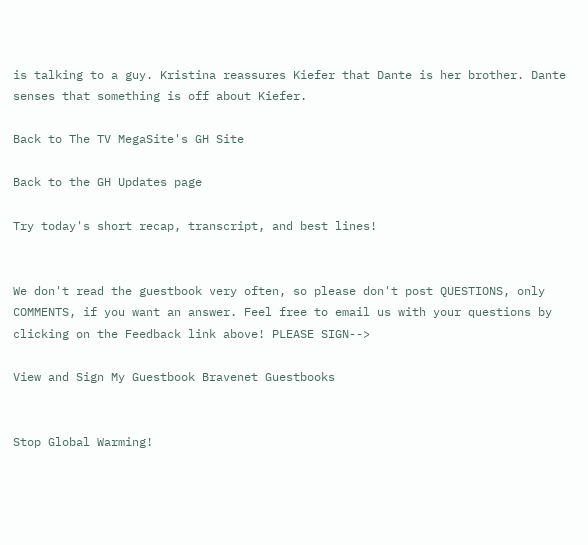is talking to a guy. Kristina reassures Kiefer that Dante is her brother. Dante senses that something is off about Kiefer.

Back to The TV MegaSite's GH Site

Back to the GH Updates page

Try today's short recap, transcript, and best lines!


We don't read the guestbook very often, so please don't post QUESTIONS, only COMMENTS, if you want an answer. Feel free to email us with your questions by clicking on the Feedback link above! PLEASE SIGN-->

View and Sign My Guestbook Bravenet Guestbooks


Stop Global Warming!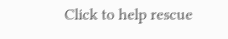Click to help rescue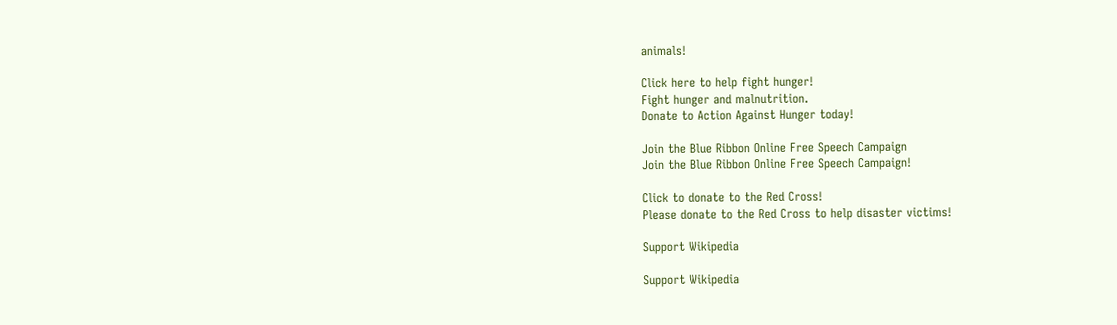animals!

Click here to help fight hunger!
Fight hunger and malnutrition.
Donate to Action Against Hunger today!

Join the Blue Ribbon Online Free Speech Campaign
Join the Blue Ribbon Online Free Speech Campaign!

Click to donate to the Red Cross!
Please donate to the Red Cross to help disaster victims!

Support Wikipedia

Support Wikipedia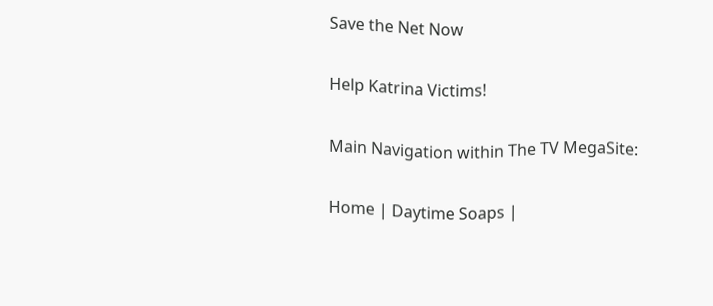Save the Net Now

Help Katrina Victims!

Main Navigation within The TV MegaSite:

Home | Daytime Soaps |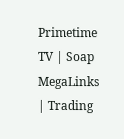Primetime TV | Soap MegaLinks | Trading